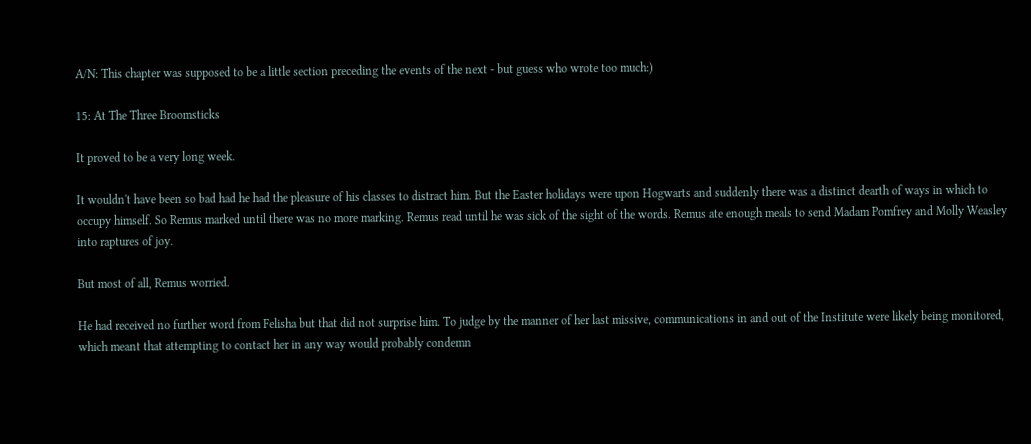A/N: This chapter was supposed to be a little section preceding the events of the next - but guess who wrote too much:)

15: At The Three Broomsticks

It proved to be a very long week.

It wouldn't have been so bad had he had the pleasure of his classes to distract him. But the Easter holidays were upon Hogwarts and suddenly there was a distinct dearth of ways in which to occupy himself. So Remus marked until there was no more marking. Remus read until he was sick of the sight of the words. Remus ate enough meals to send Madam Pomfrey and Molly Weasley into raptures of joy.

But most of all, Remus worried.

He had received no further word from Felisha but that did not surprise him. To judge by the manner of her last missive, communications in and out of the Institute were likely being monitored, which meant that attempting to contact her in any way would probably condemn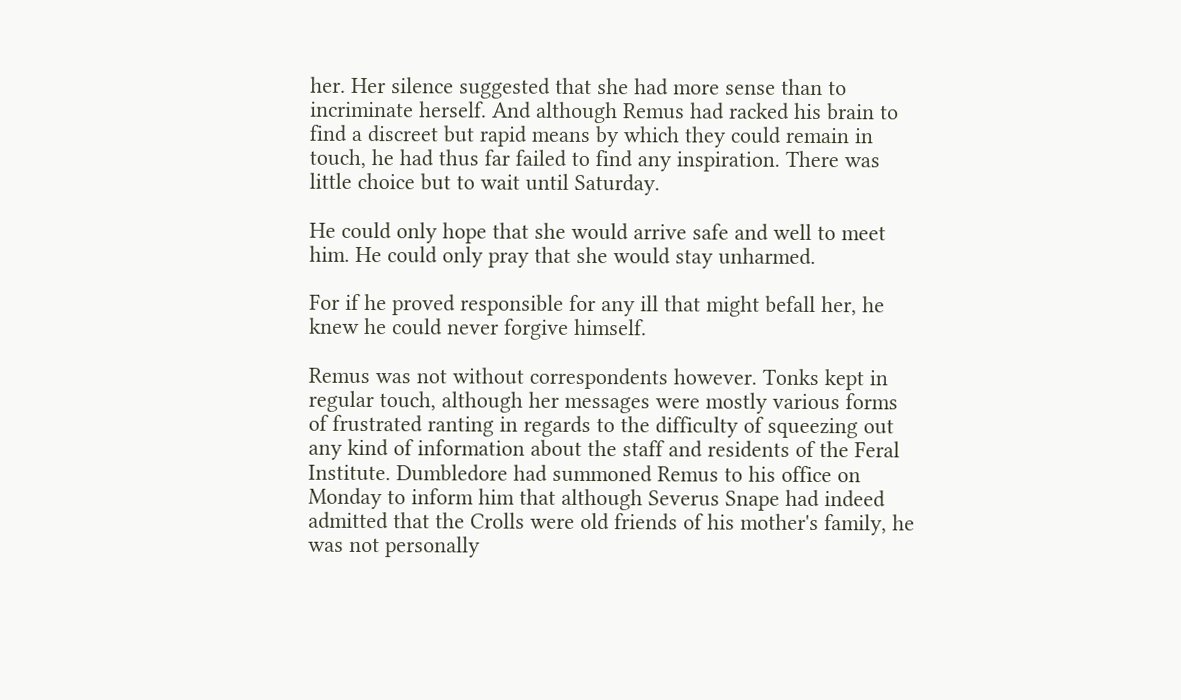her. Her silence suggested that she had more sense than to incriminate herself. And although Remus had racked his brain to find a discreet but rapid means by which they could remain in touch, he had thus far failed to find any inspiration. There was little choice but to wait until Saturday.

He could only hope that she would arrive safe and well to meet him. He could only pray that she would stay unharmed.

For if he proved responsible for any ill that might befall her, he knew he could never forgive himself.

Remus was not without correspondents however. Tonks kept in regular touch, although her messages were mostly various forms of frustrated ranting in regards to the difficulty of squeezing out any kind of information about the staff and residents of the Feral Institute. Dumbledore had summoned Remus to his office on Monday to inform him that although Severus Snape had indeed admitted that the Crolls were old friends of his mother's family, he was not personally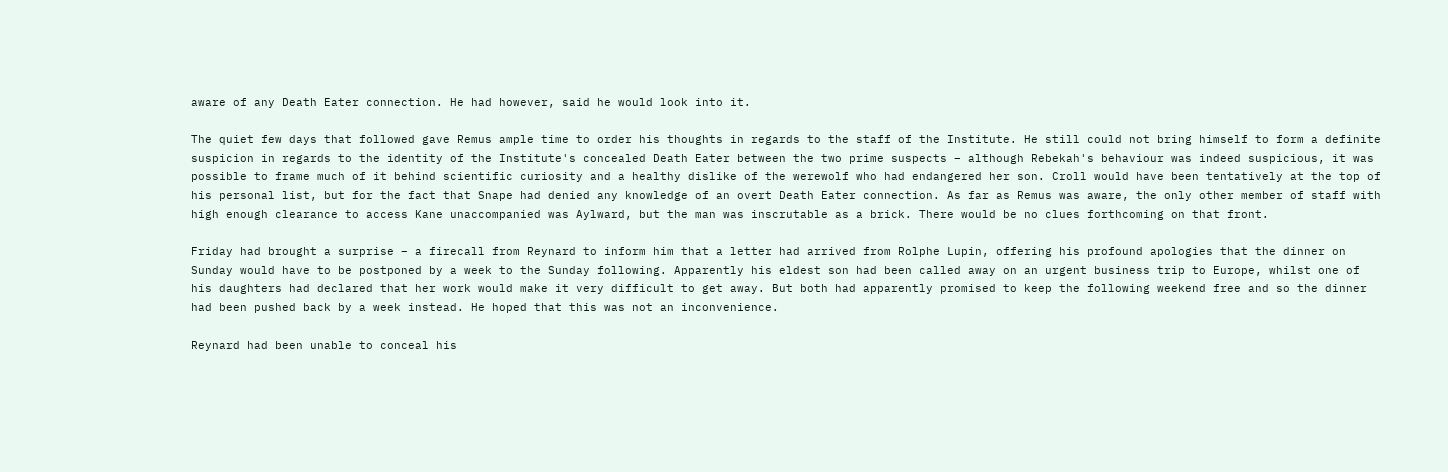aware of any Death Eater connection. He had however, said he would look into it.

The quiet few days that followed gave Remus ample time to order his thoughts in regards to the staff of the Institute. He still could not bring himself to form a definite suspicion in regards to the identity of the Institute's concealed Death Eater between the two prime suspects – although Rebekah's behaviour was indeed suspicious, it was possible to frame much of it behind scientific curiosity and a healthy dislike of the werewolf who had endangered her son. Croll would have been tentatively at the top of his personal list, but for the fact that Snape had denied any knowledge of an overt Death Eater connection. As far as Remus was aware, the only other member of staff with high enough clearance to access Kane unaccompanied was Aylward, but the man was inscrutable as a brick. There would be no clues forthcoming on that front.

Friday had brought a surprise – a firecall from Reynard to inform him that a letter had arrived from Rolphe Lupin, offering his profound apologies that the dinner on Sunday would have to be postponed by a week to the Sunday following. Apparently his eldest son had been called away on an urgent business trip to Europe, whilst one of his daughters had declared that her work would make it very difficult to get away. But both had apparently promised to keep the following weekend free and so the dinner had been pushed back by a week instead. He hoped that this was not an inconvenience.

Reynard had been unable to conceal his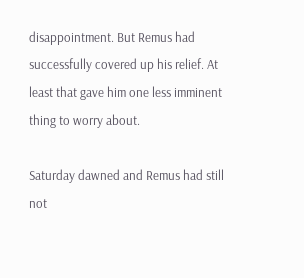disappointment. But Remus had successfully covered up his relief. At least that gave him one less imminent thing to worry about.

Saturday dawned and Remus had still not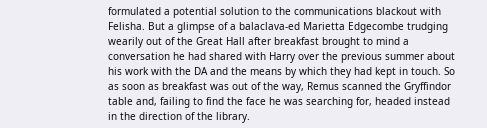formulated a potential solution to the communications blackout with Felisha. But a glimpse of a balaclava-ed Marietta Edgecombe trudging wearily out of the Great Hall after breakfast brought to mind a conversation he had shared with Harry over the previous summer about his work with the DA and the means by which they had kept in touch. So as soon as breakfast was out of the way, Remus scanned the Gryffindor table and, failing to find the face he was searching for, headed instead in the direction of the library.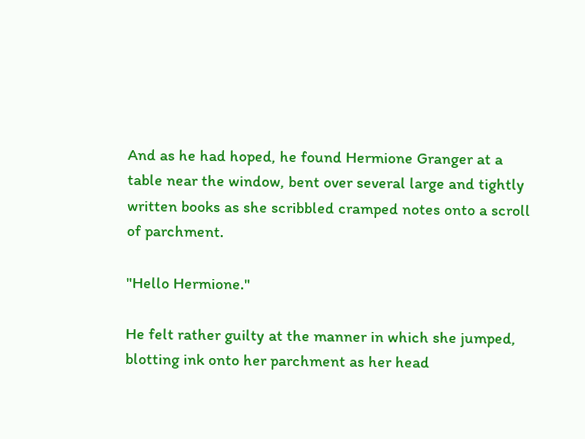And as he had hoped, he found Hermione Granger at a table near the window, bent over several large and tightly written books as she scribbled cramped notes onto a scroll of parchment.

"Hello Hermione."

He felt rather guilty at the manner in which she jumped, blotting ink onto her parchment as her head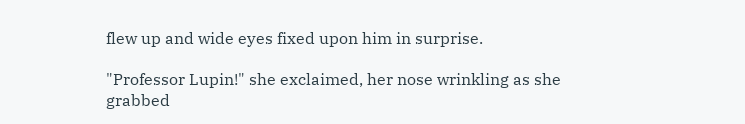flew up and wide eyes fixed upon him in surprise.

"Professor Lupin!" she exclaimed, her nose wrinkling as she grabbed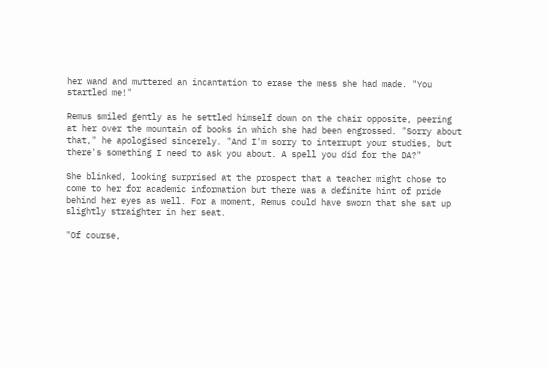her wand and muttered an incantation to erase the mess she had made. "You startled me!"

Remus smiled gently as he settled himself down on the chair opposite, peering at her over the mountain of books in which she had been engrossed. "Sorry about that," he apologised sincerely. "And I'm sorry to interrupt your studies, but there's something I need to ask you about. A spell you did for the DA?"

She blinked, looking surprised at the prospect that a teacher might chose to come to her for academic information but there was a definite hint of pride behind her eyes as well. For a moment, Remus could have sworn that she sat up slightly straighter in her seat.

"Of course,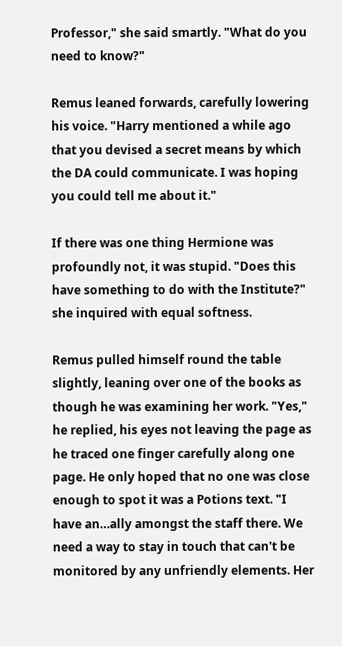Professor," she said smartly. "What do you need to know?"

Remus leaned forwards, carefully lowering his voice. "Harry mentioned a while ago that you devised a secret means by which the DA could communicate. I was hoping you could tell me about it."

If there was one thing Hermione was profoundly not, it was stupid. "Does this have something to do with the Institute?" she inquired with equal softness.

Remus pulled himself round the table slightly, leaning over one of the books as though he was examining her work. "Yes," he replied, his eyes not leaving the page as he traced one finger carefully along one page. He only hoped that no one was close enough to spot it was a Potions text. "I have an…ally amongst the staff there. We need a way to stay in touch that can't be monitored by any unfriendly elements. Her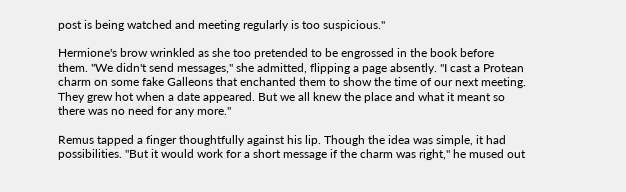post is being watched and meeting regularly is too suspicious."

Hermione's brow wrinkled as she too pretended to be engrossed in the book before them. "We didn't send messages," she admitted, flipping a page absently. "I cast a Protean charm on some fake Galleons that enchanted them to show the time of our next meeting. They grew hot when a date appeared. But we all knew the place and what it meant so there was no need for any more."

Remus tapped a finger thoughtfully against his lip. Though the idea was simple, it had possibilities. "But it would work for a short message if the charm was right," he mused out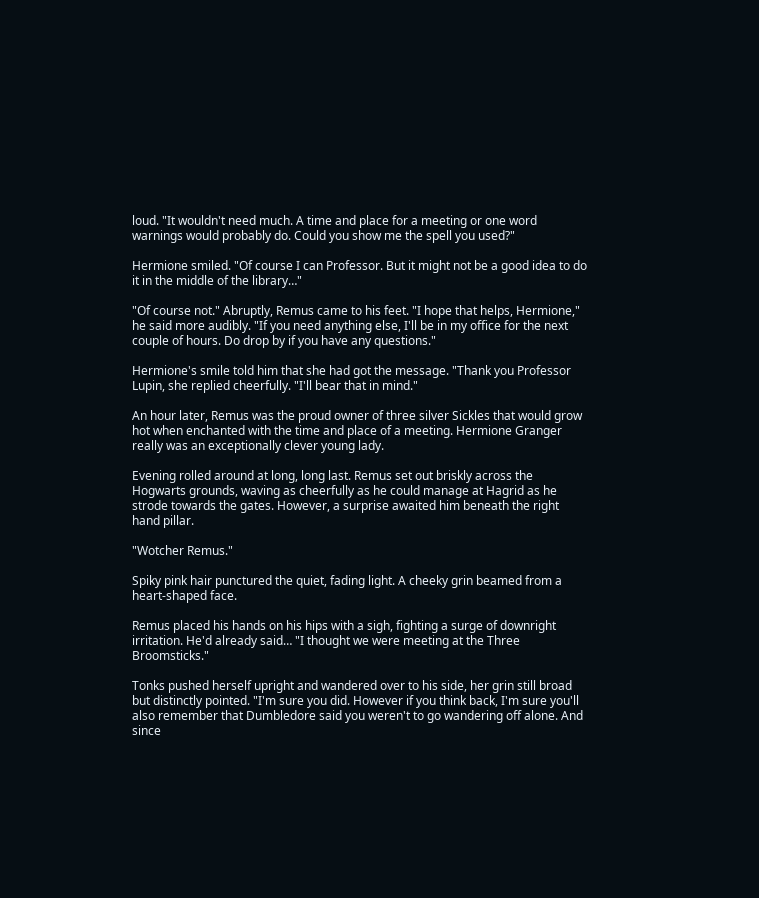loud. "It wouldn't need much. A time and place for a meeting or one word warnings would probably do. Could you show me the spell you used?"

Hermione smiled. "Of course I can Professor. But it might not be a good idea to do it in the middle of the library…"

"Of course not." Abruptly, Remus came to his feet. "I hope that helps, Hermione," he said more audibly. "If you need anything else, I'll be in my office for the next couple of hours. Do drop by if you have any questions."

Hermione's smile told him that she had got the message. "Thank you Professor Lupin, she replied cheerfully. "I'll bear that in mind."

An hour later, Remus was the proud owner of three silver Sickles that would grow hot when enchanted with the time and place of a meeting. Hermione Granger really was an exceptionally clever young lady.

Evening rolled around at long, long last. Remus set out briskly across the Hogwarts grounds, waving as cheerfully as he could manage at Hagrid as he strode towards the gates. However, a surprise awaited him beneath the right hand pillar.

"Wotcher Remus."

Spiky pink hair punctured the quiet, fading light. A cheeky grin beamed from a heart-shaped face.

Remus placed his hands on his hips with a sigh, fighting a surge of downright irritation. He'd already said… "I thought we were meeting at the Three Broomsticks."

Tonks pushed herself upright and wandered over to his side, her grin still broad but distinctly pointed. "I'm sure you did. However if you think back, I'm sure you'll also remember that Dumbledore said you weren't to go wandering off alone. And since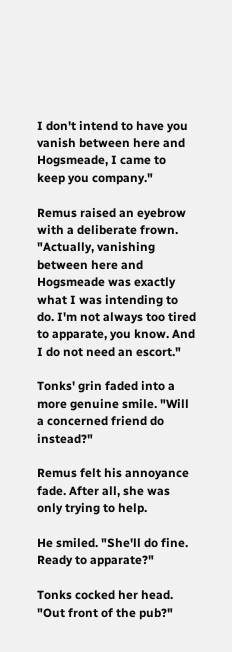I don't intend to have you vanish between here and Hogsmeade, I came to keep you company."

Remus raised an eyebrow with a deliberate frown. "Actually, vanishing between here and Hogsmeade was exactly what I was intending to do. I'm not always too tired to apparate, you know. And I do not need an escort."

Tonks' grin faded into a more genuine smile. "Will a concerned friend do instead?"

Remus felt his annoyance fade. After all, she was only trying to help.

He smiled. "She'll do fine. Ready to apparate?"

Tonks cocked her head. "Out front of the pub?"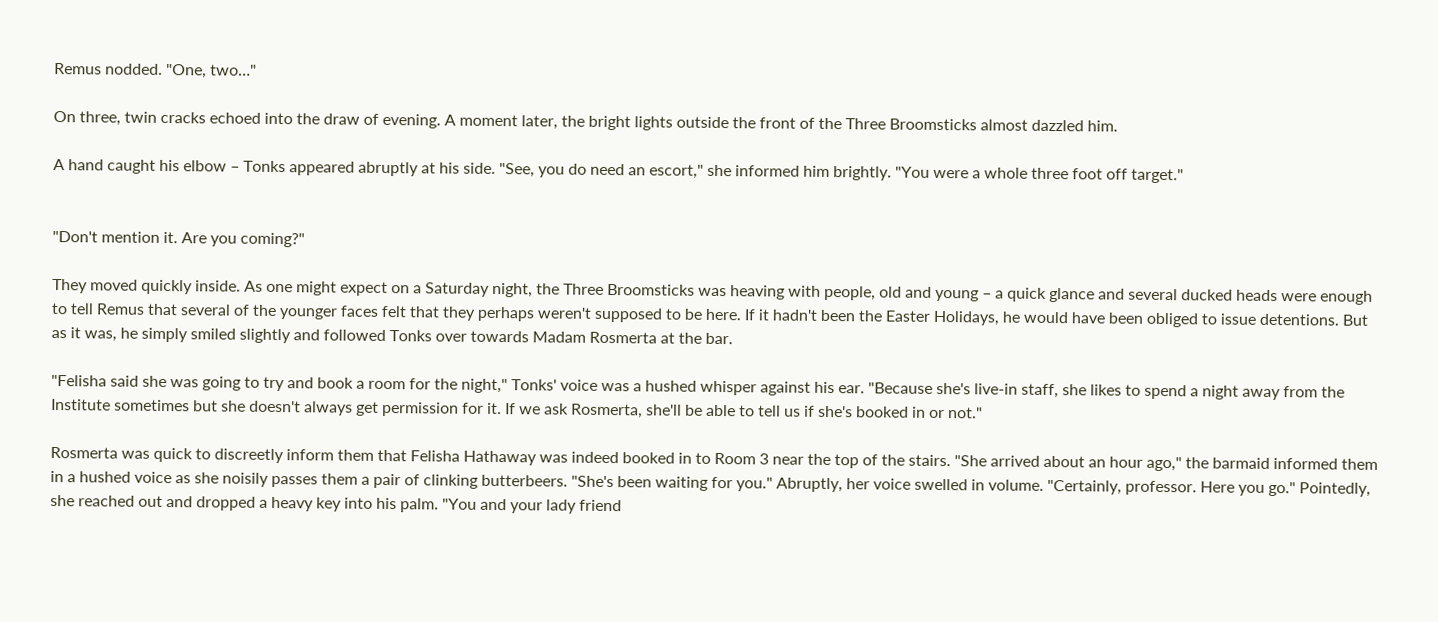Remus nodded. "One, two…"

On three, twin cracks echoed into the draw of evening. A moment later, the bright lights outside the front of the Three Broomsticks almost dazzled him.

A hand caught his elbow – Tonks appeared abruptly at his side. "See, you do need an escort," she informed him brightly. "You were a whole three foot off target."


"Don't mention it. Are you coming?"

They moved quickly inside. As one might expect on a Saturday night, the Three Broomsticks was heaving with people, old and young – a quick glance and several ducked heads were enough to tell Remus that several of the younger faces felt that they perhaps weren't supposed to be here. If it hadn't been the Easter Holidays, he would have been obliged to issue detentions. But as it was, he simply smiled slightly and followed Tonks over towards Madam Rosmerta at the bar.

"Felisha said she was going to try and book a room for the night," Tonks' voice was a hushed whisper against his ear. "Because she's live-in staff, she likes to spend a night away from the Institute sometimes but she doesn't always get permission for it. If we ask Rosmerta, she'll be able to tell us if she's booked in or not."

Rosmerta was quick to discreetly inform them that Felisha Hathaway was indeed booked in to Room 3 near the top of the stairs. "She arrived about an hour ago," the barmaid informed them in a hushed voice as she noisily passes them a pair of clinking butterbeers. "She's been waiting for you." Abruptly, her voice swelled in volume. "Certainly, professor. Here you go." Pointedly, she reached out and dropped a heavy key into his palm. "You and your lady friend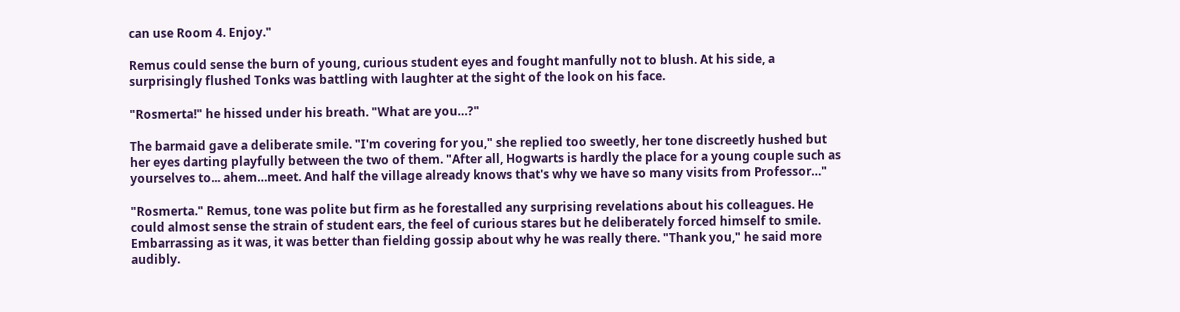can use Room 4. Enjoy."

Remus could sense the burn of young, curious student eyes and fought manfully not to blush. At his side, a surprisingly flushed Tonks was battling with laughter at the sight of the look on his face.

"Rosmerta!" he hissed under his breath. "What are you…?"

The barmaid gave a deliberate smile. "I'm covering for you," she replied too sweetly, her tone discreetly hushed but her eyes darting playfully between the two of them. "After all, Hogwarts is hardly the place for a young couple such as yourselves to... ahem…meet. And half the village already knows that's why we have so many visits from Professor…"

"Rosmerta." Remus, tone was polite but firm as he forestalled any surprising revelations about his colleagues. He could almost sense the strain of student ears, the feel of curious stares but he deliberately forced himself to smile. Embarrassing as it was, it was better than fielding gossip about why he was really there. "Thank you," he said more audibly.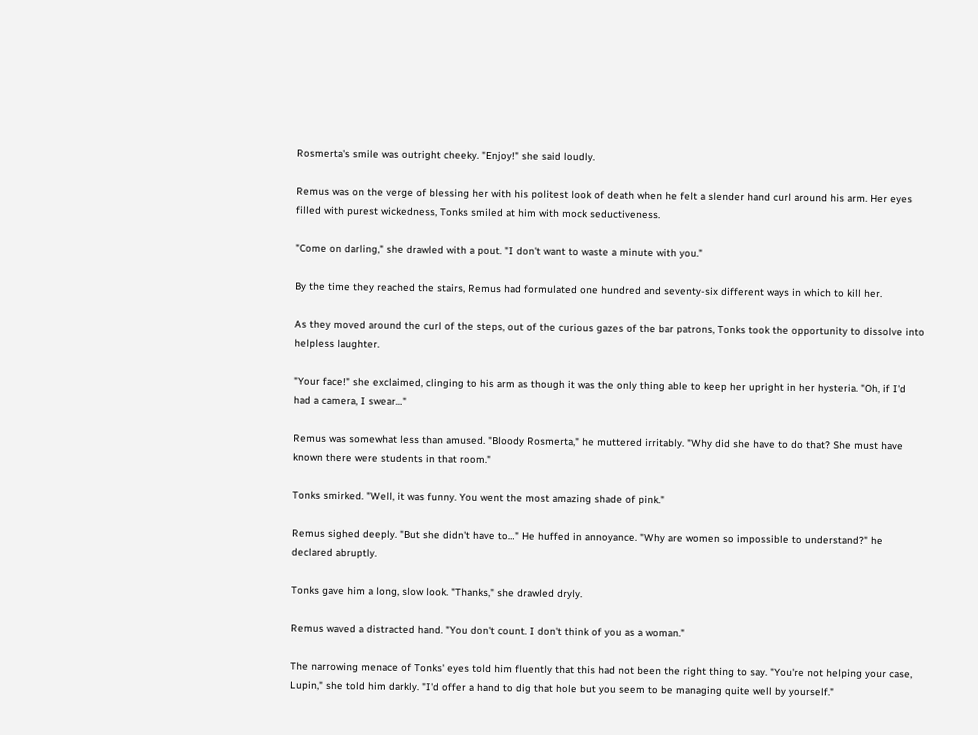Rosmerta's smile was outright cheeky. "Enjoy!" she said loudly.

Remus was on the verge of blessing her with his politest look of death when he felt a slender hand curl around his arm. Her eyes filled with purest wickedness, Tonks smiled at him with mock seductiveness.

"Come on darling," she drawled with a pout. "I don't want to waste a minute with you."

By the time they reached the stairs, Remus had formulated one hundred and seventy-six different ways in which to kill her.

As they moved around the curl of the steps, out of the curious gazes of the bar patrons, Tonks took the opportunity to dissolve into helpless laughter.

"Your face!" she exclaimed, clinging to his arm as though it was the only thing able to keep her upright in her hysteria. "Oh, if I'd had a camera, I swear…"

Remus was somewhat less than amused. "Bloody Rosmerta," he muttered irritably. "Why did she have to do that? She must have known there were students in that room."

Tonks smirked. "Well, it was funny. You went the most amazing shade of pink."

Remus sighed deeply. "But she didn't have to…" He huffed in annoyance. "Why are women so impossible to understand?" he declared abruptly.

Tonks gave him a long, slow look. "Thanks," she drawled dryly.

Remus waved a distracted hand. "You don't count. I don't think of you as a woman."

The narrowing menace of Tonks' eyes told him fluently that this had not been the right thing to say. "You're not helping your case, Lupin," she told him darkly. "I'd offer a hand to dig that hole but you seem to be managing quite well by yourself."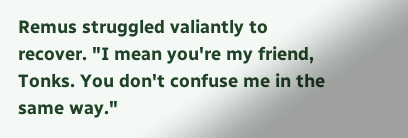Remus struggled valiantly to recover. "I mean you're my friend, Tonks. You don't confuse me in the same way."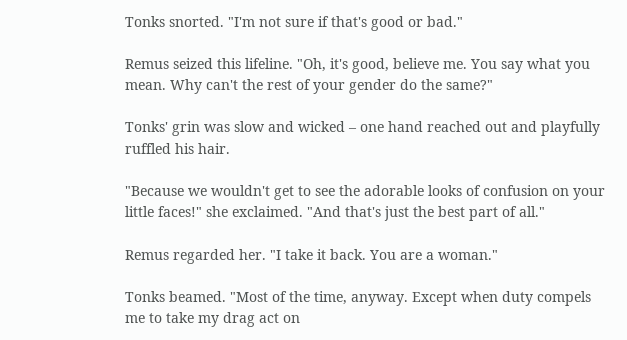Tonks snorted. "I'm not sure if that's good or bad."

Remus seized this lifeline. "Oh, it's good, believe me. You say what you mean. Why can't the rest of your gender do the same?"

Tonks' grin was slow and wicked – one hand reached out and playfully ruffled his hair.

"Because we wouldn't get to see the adorable looks of confusion on your little faces!" she exclaimed. "And that's just the best part of all."

Remus regarded her. "I take it back. You are a woman."

Tonks beamed. "Most of the time, anyway. Except when duty compels me to take my drag act on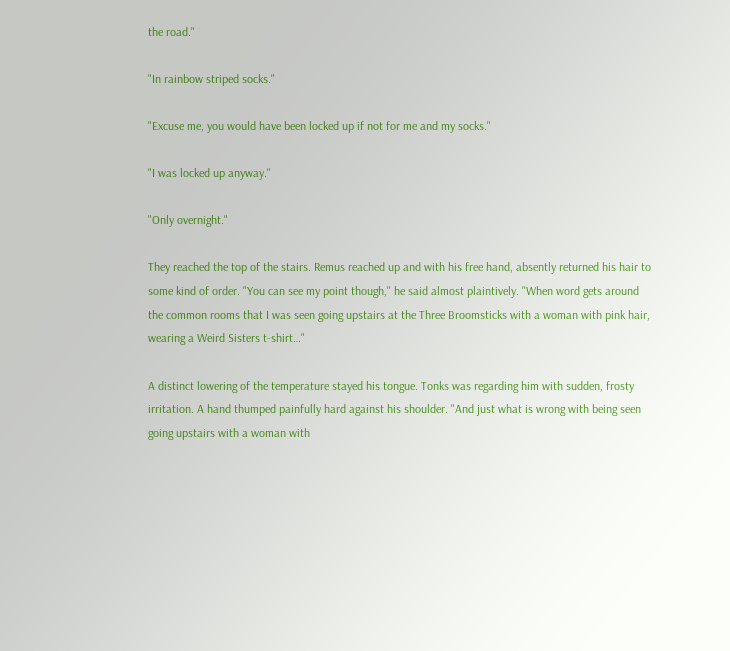the road."

"In rainbow striped socks."

"Excuse me, you would have been locked up if not for me and my socks."

"I was locked up anyway."

"Only overnight."

They reached the top of the stairs. Remus reached up and with his free hand, absently returned his hair to some kind of order. "You can see my point though," he said almost plaintively. "When word gets around the common rooms that I was seen going upstairs at the Three Broomsticks with a woman with pink hair, wearing a Weird Sisters t-shirt…"

A distinct lowering of the temperature stayed his tongue. Tonks was regarding him with sudden, frosty irritation. A hand thumped painfully hard against his shoulder. "And just what is wrong with being seen going upstairs with a woman with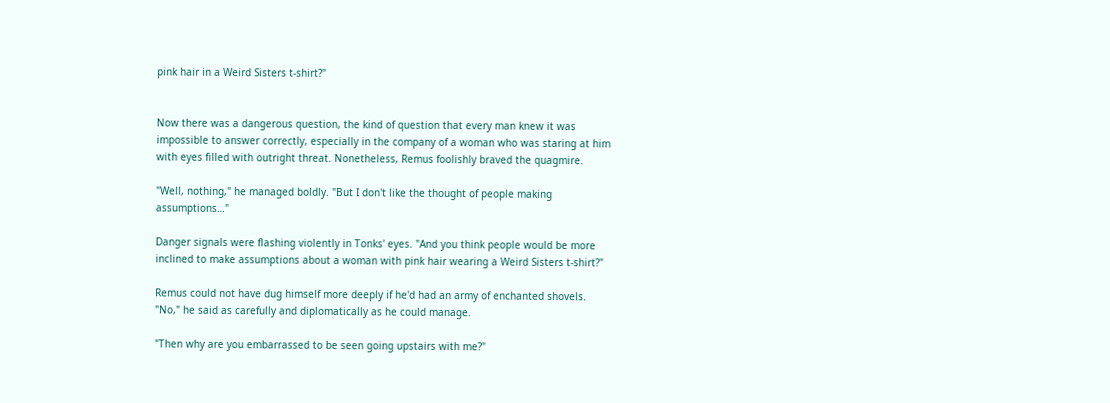pink hair in a Weird Sisters t-shirt?"


Now there was a dangerous question, the kind of question that every man knew it was impossible to answer correctly, especially in the company of a woman who was staring at him with eyes filled with outright threat. Nonetheless, Remus foolishly braved the quagmire.

"Well, nothing," he managed boldly. "But I don't like the thought of people making assumptions…"

Danger signals were flashing violently in Tonks' eyes. "And you think people would be more inclined to make assumptions about a woman with pink hair wearing a Weird Sisters t-shirt?"

Remus could not have dug himself more deeply if he'd had an army of enchanted shovels. "No," he said as carefully and diplomatically as he could manage.

"Then why are you embarrassed to be seen going upstairs with me?"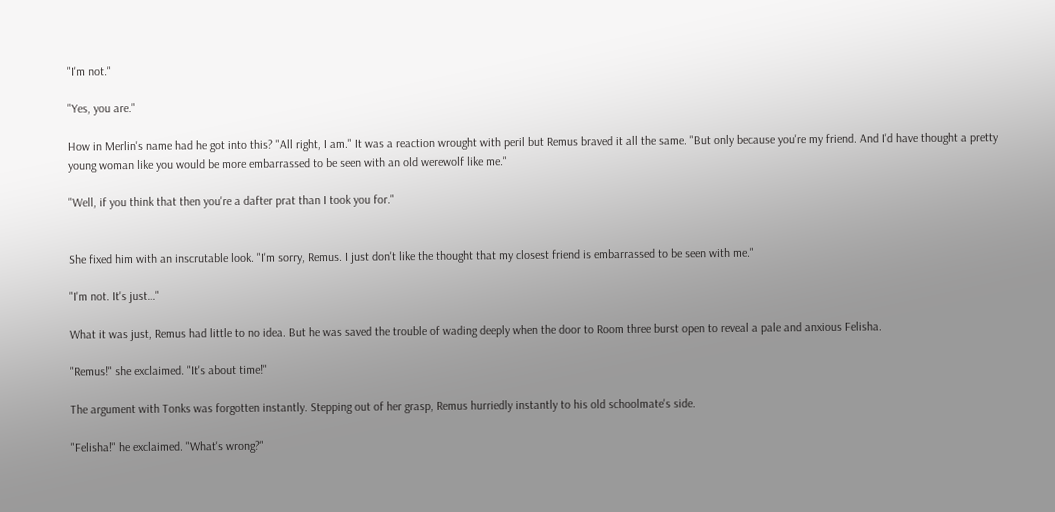"I'm not."

"Yes, you are."

How in Merlin's name had he got into this? "All right, I am." It was a reaction wrought with peril but Remus braved it all the same. "But only because you're my friend. And I'd have thought a pretty young woman like you would be more embarrassed to be seen with an old werewolf like me."

"Well, if you think that then you're a dafter prat than I took you for."


She fixed him with an inscrutable look. "I'm sorry, Remus. I just don't like the thought that my closest friend is embarrassed to be seen with me."

"I'm not. It's just…"

What it was just, Remus had little to no idea. But he was saved the trouble of wading deeply when the door to Room three burst open to reveal a pale and anxious Felisha.

"Remus!" she exclaimed. "It's about time!"

The argument with Tonks was forgotten instantly. Stepping out of her grasp, Remus hurriedly instantly to his old schoolmate's side.

"Felisha!" he exclaimed. "What's wrong?"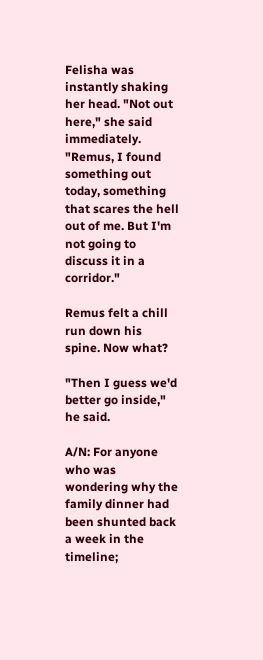Felisha was instantly shaking her head. "Not out here," she said immediately. "Remus, I found something out today, something that scares the hell out of me. But I'm not going to discuss it in a corridor."

Remus felt a chill run down his spine. Now what?

"Then I guess we'd better go inside," he said.

A/N: For anyone who was wondering why the family dinner had been shunted back a week in the timeline;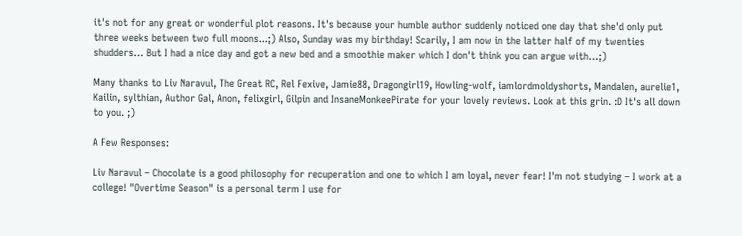it's not for any great or wonderful plot reasons. It's because your humble author suddenly noticed one day that she'd only put three weeks between two full moons...;) Also, Sunday was my birthday! Scarily, I am now in the latter half of my twenties shudders… But I had a nice day and got a new bed and a smoothie maker which I don't think you can argue with…;)

Many thanks to Liv Naravul, The Great RC, Rel Fexive, Jamie88, Dragongirl19, Howling-wolf, iamlordmoldyshorts, Mandalen, aurelie1, Kailin, sylthian, Author Gal, Anon, felixgirl, Gilpin and InsaneMonkeePirate for your lovely reviews. Look at this grin. :D It's all down to you. ;)

A Few Responses:

Liv Naravul – Chocolate is a good philosophy for recuperation and one to which I am loyal, never fear! I'm not studying – I work at a college! "Overtime Season" is a personal term I use for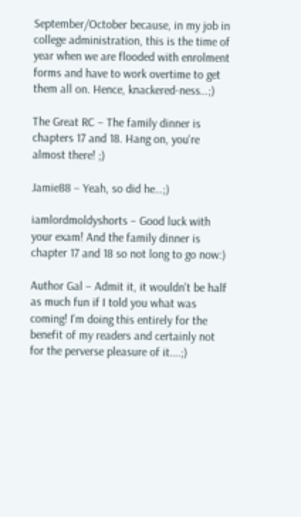September/October because, in my job in college administration, this is the time of year when we are flooded with enrolment forms and have to work overtime to get them all on. Hence, knackered-ness…;)

The Great RC – The family dinner is chapters 17 and 18. Hang on, you're almost there! ;)

Jamie88 – Yeah, so did he…;)

iamlordmoldyshorts – Good luck with your exam! And the family dinner is chapter 17 and 18 so not long to go now:)

Author Gal – Admit it, it wouldn't be half as much fun if I told you what was coming! I'm doing this entirely for the benefit of my readers and certainly not for the perverse pleasure of it….;)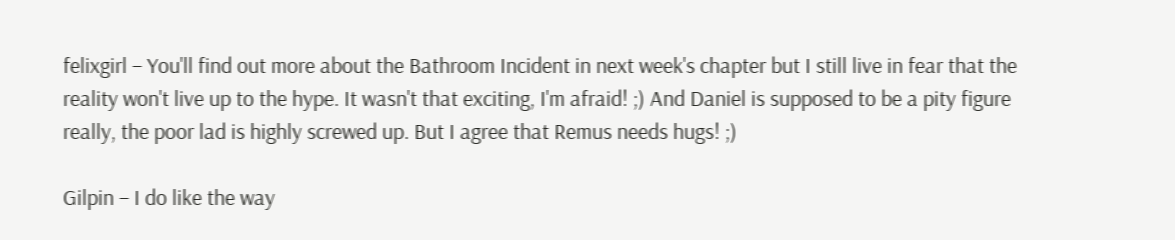felixgirl – You'll find out more about the Bathroom Incident in next week's chapter but I still live in fear that the reality won't live up to the hype. It wasn't that exciting, I'm afraid! ;) And Daniel is supposed to be a pity figure really, the poor lad is highly screwed up. But I agree that Remus needs hugs! ;)

Gilpin – I do like the way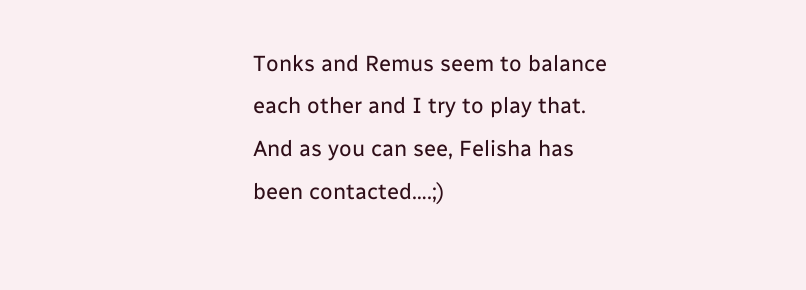Tonks and Remus seem to balance each other and I try to play that. And as you can see, Felisha has been contacted….;)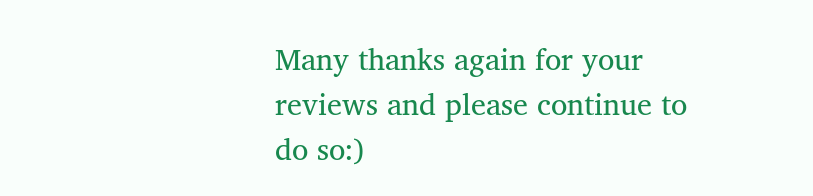Many thanks again for your reviews and please continue to do so:)